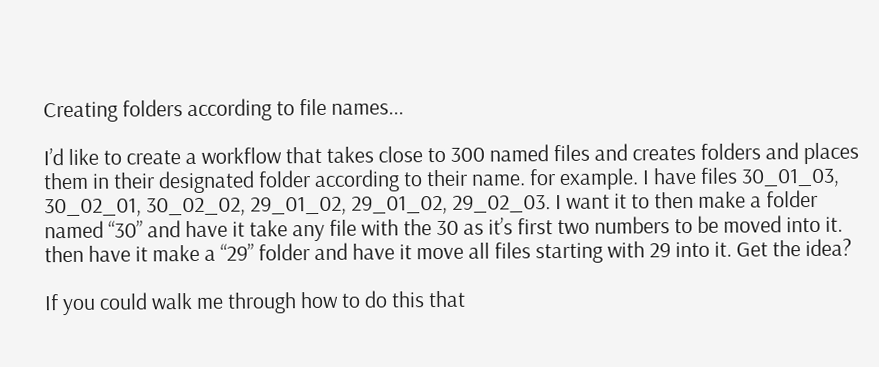Creating folders according to file names...

I’d like to create a workflow that takes close to 300 named files and creates folders and places them in their designated folder according to their name. for example. I have files 30_01_03, 30_02_01, 30_02_02, 29_01_02, 29_01_02, 29_02_03. I want it to then make a folder named “30” and have it take any file with the 30 as it’s first two numbers to be moved into it. then have it make a “29” folder and have it move all files starting with 29 into it. Get the idea?

If you could walk me through how to do this that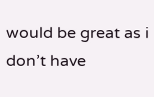would be great as i don’t have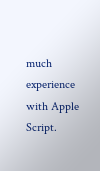much experience with Apple Script.